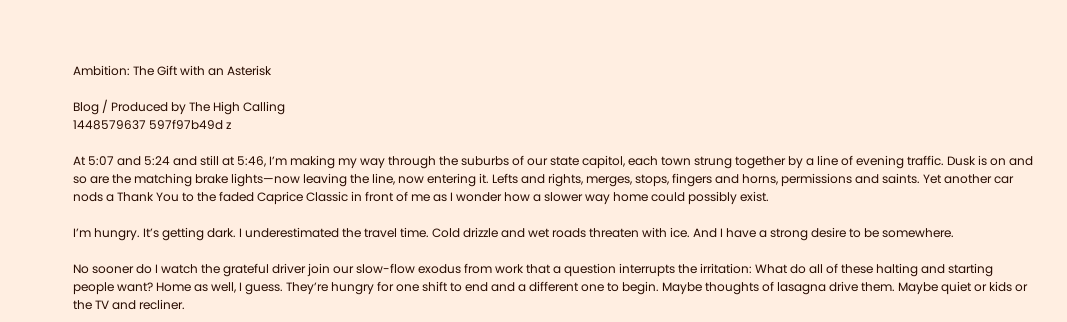Ambition: The Gift with an Asterisk

Blog / Produced by The High Calling
1448579637 597f97b49d z

At 5:07 and 5:24 and still at 5:46, I’m making my way through the suburbs of our state capitol, each town strung together by a line of evening traffic. Dusk is on and so are the matching brake lights—now leaving the line, now entering it. Lefts and rights, merges, stops, fingers and horns, permissions and saints. Yet another car nods a Thank You to the faded Caprice Classic in front of me as I wonder how a slower way home could possibly exist.

I’m hungry. It’s getting dark. I underestimated the travel time. Cold drizzle and wet roads threaten with ice. And I have a strong desire to be somewhere.

No sooner do I watch the grateful driver join our slow-flow exodus from work that a question interrupts the irritation: What do all of these halting and starting people want? Home as well, I guess. They’re hungry for one shift to end and a different one to begin. Maybe thoughts of lasagna drive them. Maybe quiet or kids or the TV and recliner.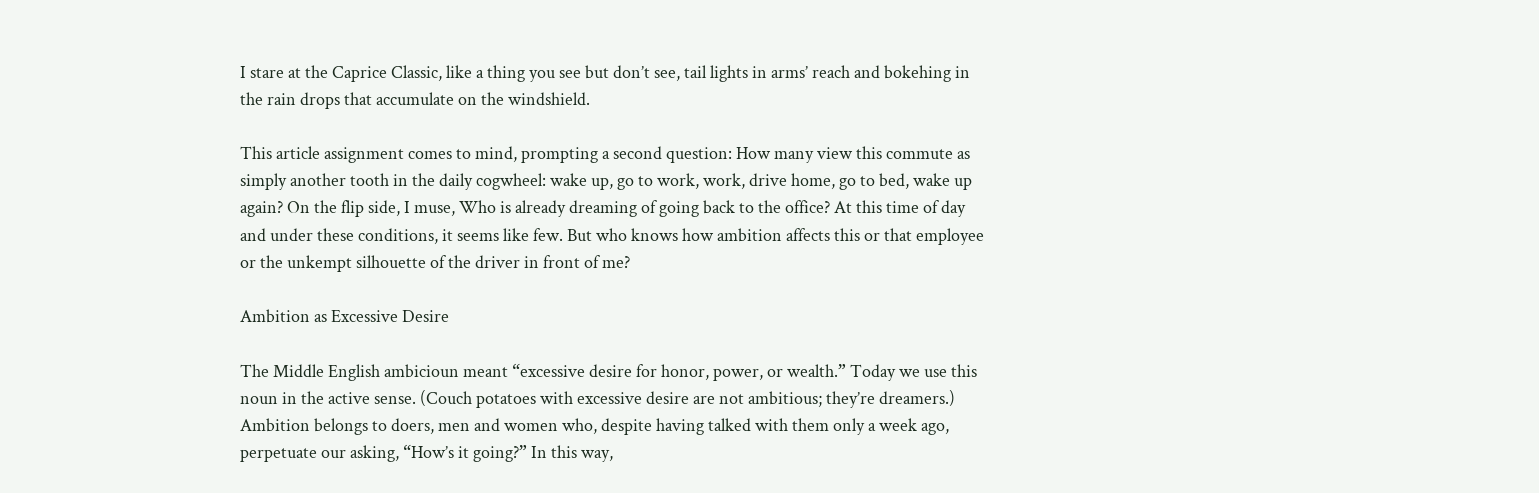I stare at the Caprice Classic, like a thing you see but don’t see, tail lights in arms’ reach and bokehing in the rain drops that accumulate on the windshield.

This article assignment comes to mind, prompting a second question: How many view this commute as simply another tooth in the daily cogwheel: wake up, go to work, work, drive home, go to bed, wake up again? On the flip side, I muse, Who is already dreaming of going back to the office? At this time of day and under these conditions, it seems like few. But who knows how ambition affects this or that employee or the unkempt silhouette of the driver in front of me?

Ambition as Excessive Desire

The Middle English ambicioun meant “excessive desire for honor, power, or wealth.” Today we use this noun in the active sense. (Couch potatoes with excessive desire are not ambitious; they’re dreamers.) Ambition belongs to doers, men and women who, despite having talked with them only a week ago, perpetuate our asking, “How’s it going?” In this way,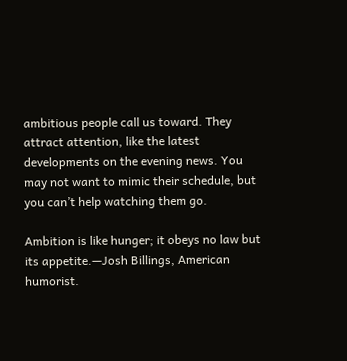ambitious people call us toward. They attract attention, like the latest developments on the evening news. You may not want to mimic their schedule, but you can’t help watching them go.

Ambition is like hunger; it obeys no law but its appetite.—Josh Billings, American humorist.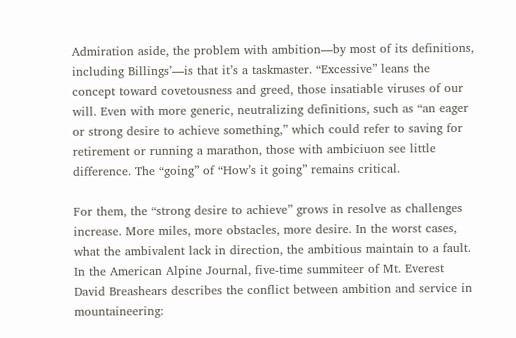Admiration aside, the problem with ambition—by most of its definitions, including Billings’—is that it’s a taskmaster. “Excessive” leans the concept toward covetousness and greed, those insatiable viruses of our will. Even with more generic, neutralizing definitions, such as “an eager or strong desire to achieve something,” which could refer to saving for retirement or running a marathon, those with ambiciuon see little difference. The “going” of “How’s it going” remains critical.

For them, the “strong desire to achieve” grows in resolve as challenges increase. More miles, more obstacles, more desire. In the worst cases, what the ambivalent lack in direction, the ambitious maintain to a fault. In the American Alpine Journal, five-time summiteer of Mt. Everest David Breashears describes the conflict between ambition and service in mountaineering: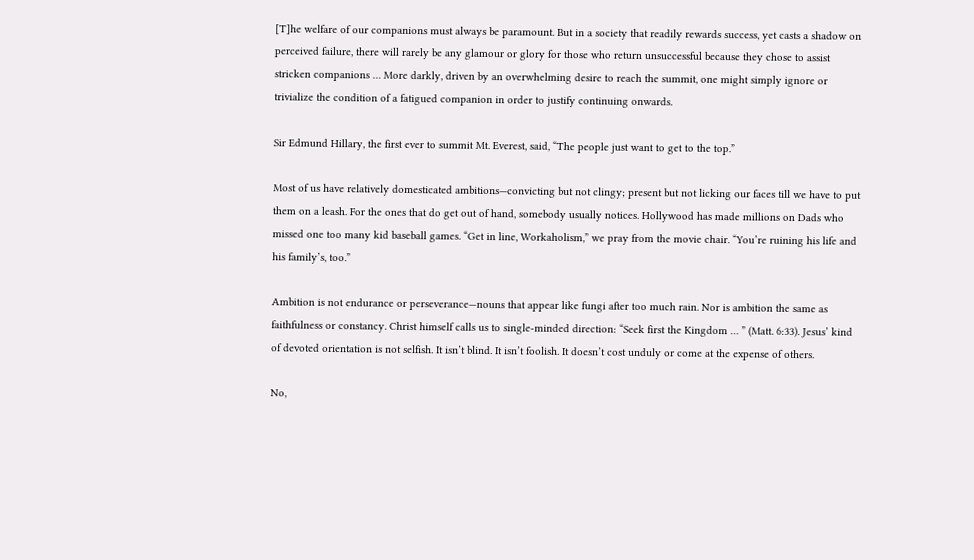[T]he welfare of our companions must always be paramount. But in a society that readily rewards success, yet casts a shadow on perceived failure, there will rarely be any glamour or glory for those who return unsuccessful because they chose to assist stricken companions … More darkly, driven by an overwhelming desire to reach the summit, one might simply ignore or trivialize the condition of a fatigued companion in order to justify continuing onwards.

Sir Edmund Hillary, the first ever to summit Mt. Everest, said, “The people just want to get to the top.”

Most of us have relatively domesticated ambitions—convicting but not clingy; present but not licking our faces till we have to put them on a leash. For the ones that do get out of hand, somebody usually notices. Hollywood has made millions on Dads who missed one too many kid baseball games. “Get in line, Workaholism,” we pray from the movie chair. “You’re ruining his life and his family’s, too.”

Ambition is not endurance or perseverance—nouns that appear like fungi after too much rain. Nor is ambition the same as faithfulness or constancy. Christ himself calls us to single-minded direction: “Seek first the Kingdom … ” (Matt. 6:33). Jesus’ kind of devoted orientation is not selfish. It isn’t blind. It isn’t foolish. It doesn’t cost unduly or come at the expense of others.

No,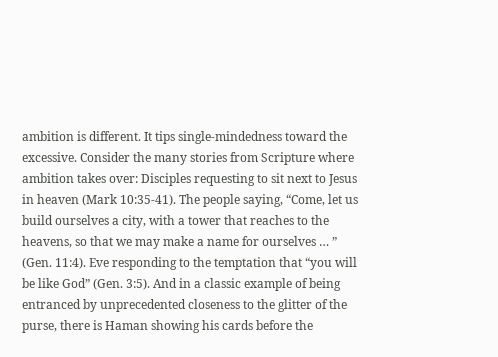ambition is different. It tips single-mindedness toward the excessive. Consider the many stories from Scripture where ambition takes over: Disciples requesting to sit next to Jesus in heaven (Mark 10:35-41). The people saying, “Come, let us build ourselves a city, with a tower that reaches to the heavens, so that we may make a name for ourselves … ” (Gen. 11:4). Eve responding to the temptation that “you will be like God” (Gen. 3:5). And in a classic example of being entranced by unprecedented closeness to the glitter of the purse, there is Haman showing his cards before the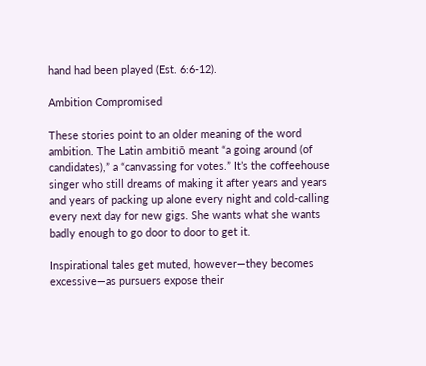hand had been played (Est. 6:6-12).

Ambition Compromised

These stories point to an older meaning of the word ambition. The Latin ambitiō meant “a going around (of candidates),” a “canvassing for votes.” It’s the coffeehouse singer who still dreams of making it after years and years and years of packing up alone every night and cold-calling every next day for new gigs. She wants what she wants badly enough to go door to door to get it.

Inspirational tales get muted, however—they becomes excessive—as pursuers expose their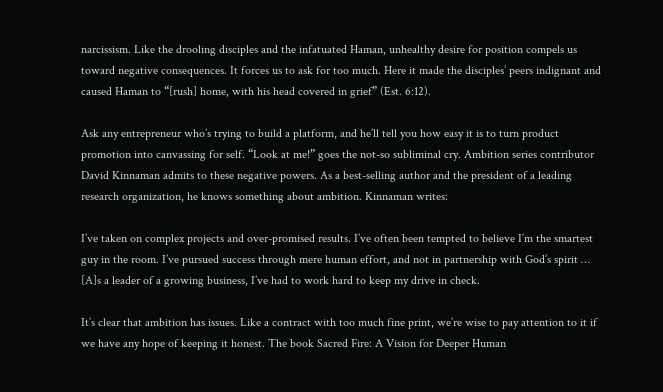narcissism. Like the drooling disciples and the infatuated Haman, unhealthy desire for position compels us toward negative consequences. It forces us to ask for too much. Here it made the disciples’ peers indignant and caused Haman to “[rush] home, with his head covered in grief” (Est. 6:12).

Ask any entrepreneur who’s trying to build a platform, and he’ll tell you how easy it is to turn product promotion into canvassing for self. “Look at me!” goes the not-so subliminal cry. Ambition series contributor David Kinnaman admits to these negative powers. As a best-selling author and the president of a leading research organization, he knows something about ambition. Kinnaman writes:

I’ve taken on complex projects and over-promised results. I’ve often been tempted to believe I’m the smartest guy in the room. I’ve pursued success through mere human effort, and not in partnership with God’s spirit … [A]s a leader of a growing business, I’ve had to work hard to keep my drive in check.

It’s clear that ambition has issues. Like a contract with too much fine print, we’re wise to pay attention to it if we have any hope of keeping it honest. The book Sacred Fire: A Vision for Deeper Human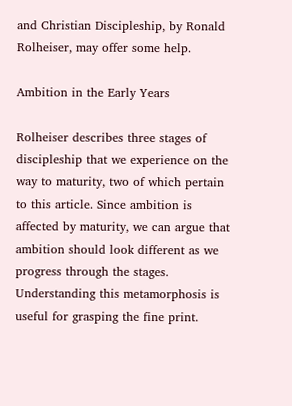and Christian Discipleship, by Ronald Rolheiser, may offer some help.

Ambition in the Early Years

Rolheiser describes three stages of discipleship that we experience on the way to maturity, two of which pertain to this article. Since ambition is affected by maturity, we can argue that ambition should look different as we progress through the stages. Understanding this metamorphosis is useful for grasping the fine print.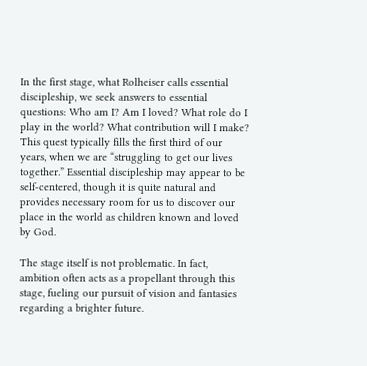In the first stage, what Rolheiser calls essential discipleship, we seek answers to essential questions: Who am I? Am I loved? What role do I play in the world? What contribution will I make? This quest typically fills the first third of our years, when we are “struggling to get our lives together.” Essential discipleship may appear to be self-centered, though it is quite natural and provides necessary room for us to discover our place in the world as children known and loved by God.

The stage itself is not problematic. In fact, ambition often acts as a propellant through this stage, fueling our pursuit of vision and fantasies regarding a brighter future.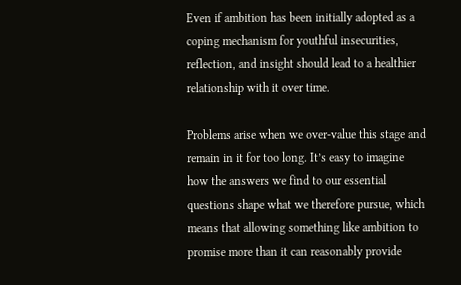Even if ambition has been initially adopted as a coping mechanism for youthful insecurities, reflection, and insight should lead to a healthier relationship with it over time.

Problems arise when we over-value this stage and remain in it for too long. It’s easy to imagine how the answers we find to our essential questions shape what we therefore pursue, which means that allowing something like ambition to promise more than it can reasonably provide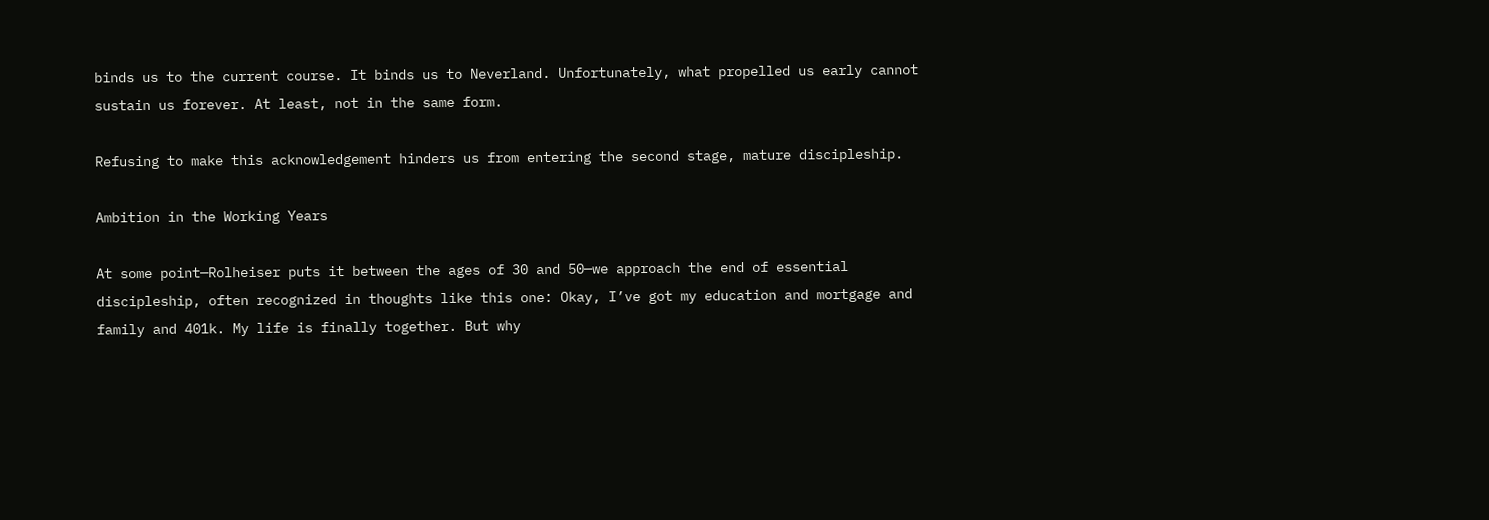binds us to the current course. It binds us to Neverland. Unfortunately, what propelled us early cannot sustain us forever. At least, not in the same form.

Refusing to make this acknowledgement hinders us from entering the second stage, mature discipleship.

Ambition in the Working Years

At some point—Rolheiser puts it between the ages of 30 and 50—we approach the end of essential discipleship, often recognized in thoughts like this one: Okay, I’ve got my education and mortgage and family and 401k. My life is finally together. But why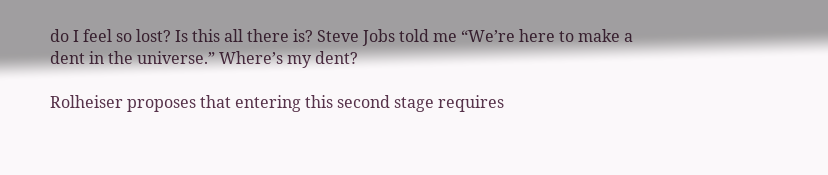do I feel so lost? Is this all there is? Steve Jobs told me “We’re here to make a dent in the universe.” Where’s my dent?

Rolheiser proposes that entering this second stage requires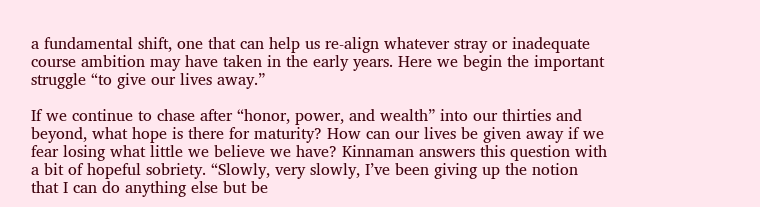a fundamental shift, one that can help us re-align whatever stray or inadequate course ambition may have taken in the early years. Here we begin the important struggle “to give our lives away.”

If we continue to chase after “honor, power, and wealth” into our thirties and beyond, what hope is there for maturity? How can our lives be given away if we fear losing what little we believe we have? Kinnaman answers this question with a bit of hopeful sobriety. “Slowly, very slowly, I’ve been giving up the notion that I can do anything else but be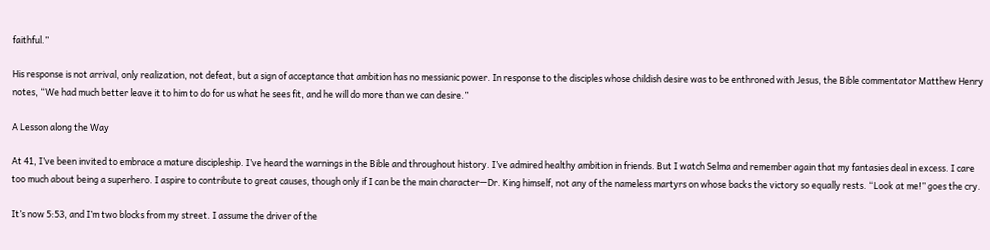faithful.”

His response is not arrival, only realization, not defeat, but a sign of acceptance that ambition has no messianic power. In response to the disciples whose childish desire was to be enthroned with Jesus, the Bible commentator Matthew Henry notes, “We had much better leave it to him to do for us what he sees fit, and he will do more than we can desire.”

A Lesson along the Way

At 41, I’ve been invited to embrace a mature discipleship. I’ve heard the warnings in the Bible and throughout history. I’ve admired healthy ambition in friends. But I watch Selma and remember again that my fantasies deal in excess. I care too much about being a superhero. I aspire to contribute to great causes, though only if I can be the main character—Dr. King himself, not any of the nameless martyrs on whose backs the victory so equally rests. “Look at me!” goes the cry.

It’s now 5:53, and I’m two blocks from my street. I assume the driver of the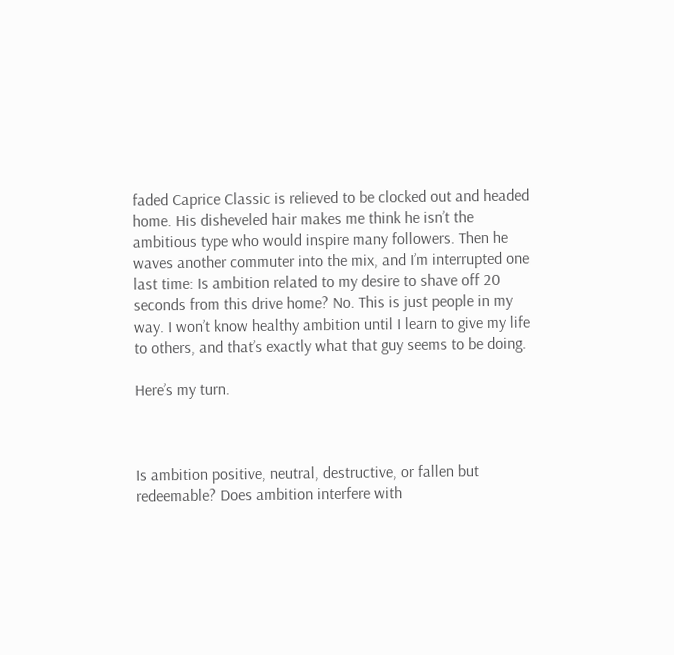faded Caprice Classic is relieved to be clocked out and headed home. His disheveled hair makes me think he isn’t the ambitious type who would inspire many followers. Then he waves another commuter into the mix, and I’m interrupted one last time: Is ambition related to my desire to shave off 20 seconds from this drive home? No. This is just people in my way. I won’t know healthy ambition until I learn to give my life to others, and that’s exactly what that guy seems to be doing.

Here’s my turn.



Is ambition positive, neutral, destructive, or fallen but redeemable? Does ambition interfere with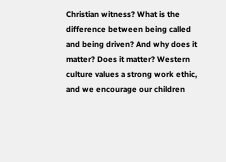Christian witness? What is the difference between being called and being driven? And why does it matter? Does it matter? Western culture values a strong work ethic, and we encourage our children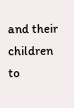and their children to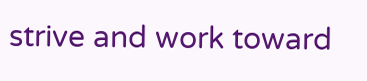strive and work toward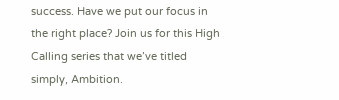success. Have we put our focus in the right place? Join us for this High Calling series that we’ve titled simply, Ambition.